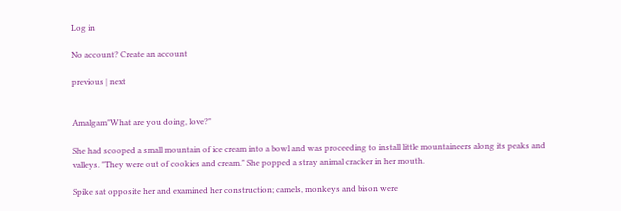Log in

No account? Create an account

previous | next


Amalgam"What are you doing, love?"

She had scooped a small mountain of ice cream into a bowl and was proceeding to install little mountaineers along its peaks and valleys. "They were out of cookies and cream." She popped a stray animal cracker in her mouth.

Spike sat opposite her and examined her construction; camels, monkeys and bison were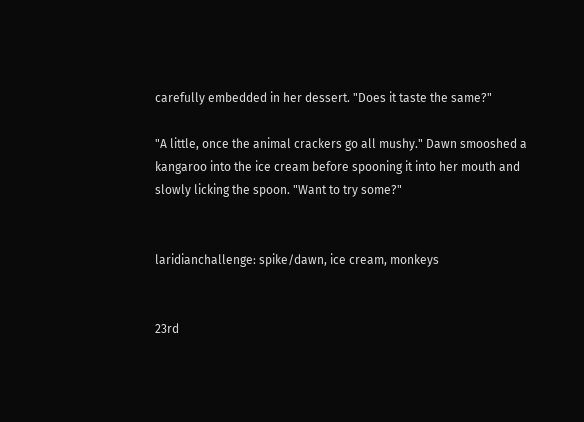carefully embedded in her dessert. "Does it taste the same?"

"A little, once the animal crackers go all mushy." Dawn smooshed a kangaroo into the ice cream before spooning it into her mouth and slowly licking the spoon. "Want to try some?"


laridianchallenge: spike/dawn, ice cream, monkeys


23rd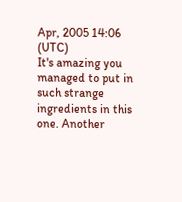Apr, 2005 14:06 (UTC)
It's amazing you managed to put in such strange ingredients in this one. Another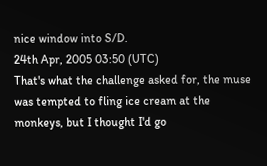nice window into S/D.
24th Apr, 2005 03:50 (UTC)
That's what the challenge asked for, the muse was tempted to fling ice cream at the monkeys, but I thought I'd go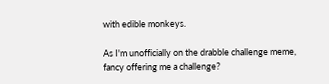with edible monkeys.

As I'm unofficially on the drabble challenge meme, fancy offering me a challenge?